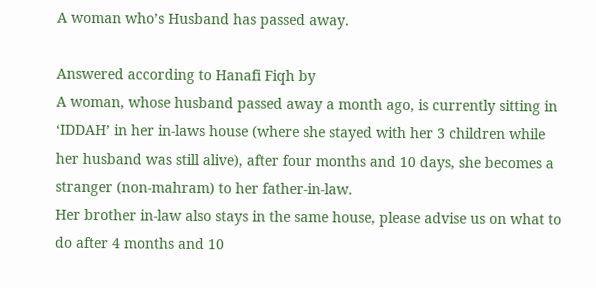A woman who’s Husband has passed away.

Answered according to Hanafi Fiqh by
A woman, whose husband passed away a month ago, is currently sitting in ‘IDDAH’ in her in-laws house (where she stayed with her 3 children while her husband was still alive), after four months and 10 days, she becomes a stranger (non-mahram) to her father-in-law.
Her brother in-law also stays in the same house, please advise us on what to do after 4 months and 10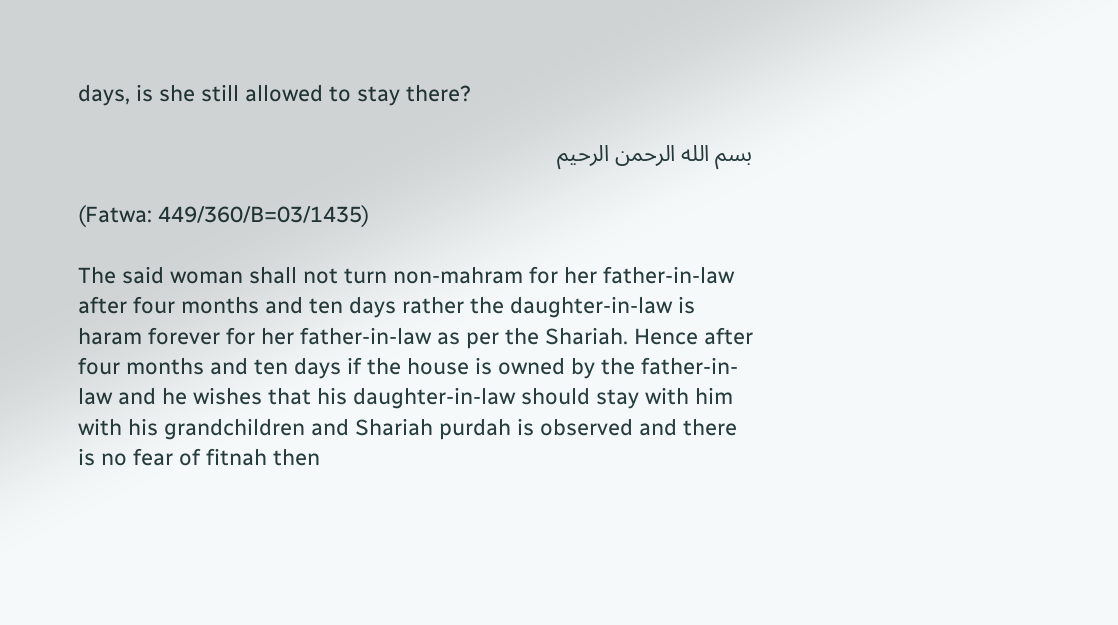days, is she still allowed to stay there?

بسم الله الرحمن الرحيم

(Fatwa: 449/360/B=03/1435)

The said woman shall not turn non-mahram for her father-in-law after four months and ten days rather the daughter-in-law is haram forever for her father-in-law as per the Shariah. Hence after four months and ten days if the house is owned by the father-in-law and he wishes that his daughter-in-law should stay with him with his grandchildren and Shariah purdah is observed and there is no fear of fitnah then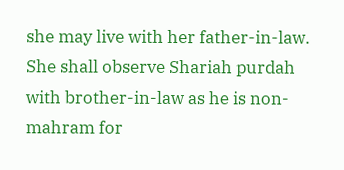she may live with her father-in-law. She shall observe Shariah purdah with brother-in-law as he is non-mahram for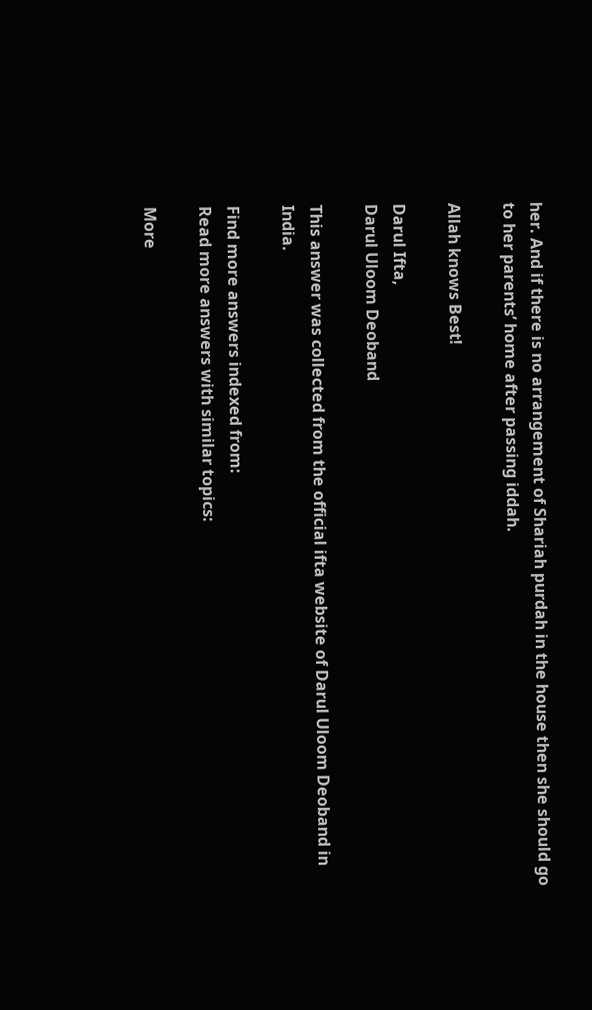her. And if there is no arrangement of Shariah purdah in the house then she should go to her parents’ home after passing iddah.

Allah knows Best!

Darul Ifta,
Darul Uloom Deoband

This answer was collected from the official ifta website of Darul Uloom Deoband in India.

Find more answers indexed from:
Read more answers with similar topics:

More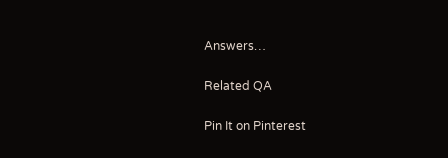Answers…

Related QA

Pin It on Pinterest